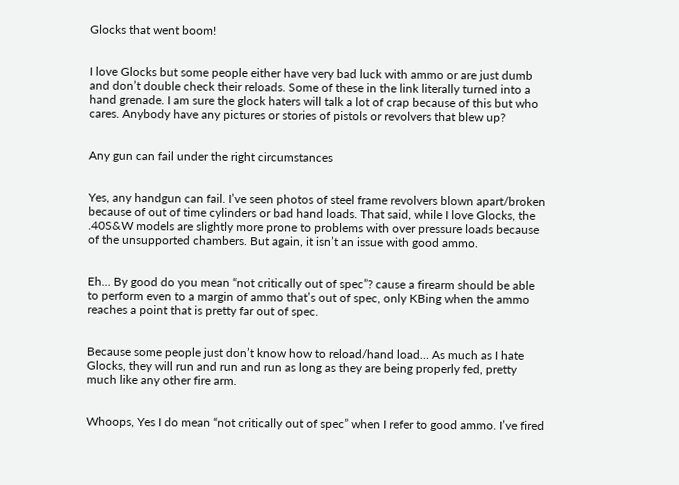Glocks that went boom!


I love Glocks but some people either have very bad luck with ammo or are just dumb and don’t double check their reloads. Some of these in the link literally turned into a hand grenade. I am sure the glock haters will talk a lot of crap because of this but who cares. Anybody have any pictures or stories of pistols or revolvers that blew up?


Any gun can fail under the right circumstances


Yes, any handgun can fail. I’ve seen photos of steel frame revolvers blown apart/broken because of out of time cylinders or bad hand loads. That said, while I love Glocks, the .40S&W models are slightly more prone to problems with over pressure loads because of the unsupported chambers. But again, it isn’t an issue with good ammo.


Eh… By good do you mean “not critically out of spec”? cause a firearm should be able to perform even to a margin of ammo that’s out of spec, only KBing when the ammo reaches a point that is pretty far out of spec.


Because some people just don’t know how to reload/hand load… As much as I hate Glocks, they will run and run and run as long as they are being properly fed, pretty much like any other fire arm.


Whoops, Yes I do mean “not critically out of spec” when I refer to good ammo. I’ve fired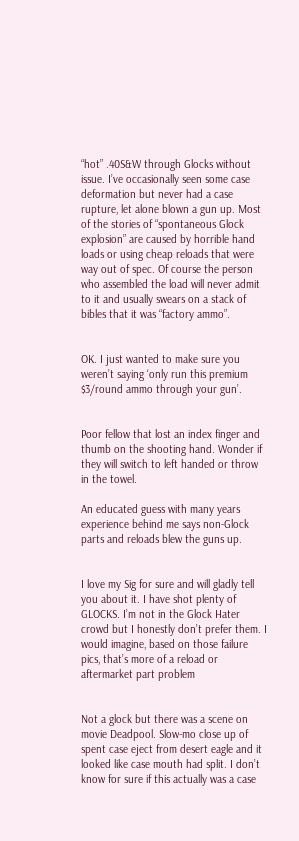“hot” .40S&W through Glocks without issue. I’ve occasionally seen some case deformation but never had a case rupture, let alone blown a gun up. Most of the stories of “spontaneous Glock explosion” are caused by horrible hand loads or using cheap reloads that were way out of spec. Of course the person who assembled the load will never admit to it and usually swears on a stack of bibles that it was “factory ammo”.


OK. I just wanted to make sure you weren’t saying ‘only run this premium $3/round ammo through your gun’.


Poor fellow that lost an index finger and thumb on the shooting hand. Wonder if they will switch to left handed or throw in the towel.

An educated guess with many years experience behind me says non-Glock parts and reloads blew the guns up.


I love my Sig for sure and will gladly tell you about it. I have shot plenty of GLOCKS. I’m not in the Glock Hater crowd but I honestly don’t prefer them. I would imagine, based on those failure pics, that’s more of a reload or aftermarket part problem


Not a glock but there was a scene on movie Deadpool. Slow-mo close up of spent case eject from desert eagle and it looked like case mouth had split. I don’t know for sure if this actually was a case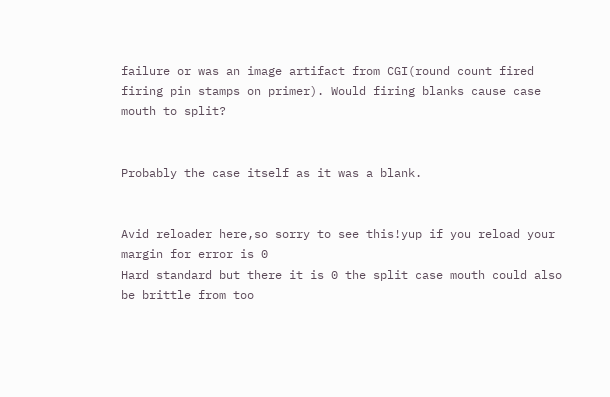failure or was an image artifact from CGI(round count fired firing pin stamps on primer). Would firing blanks cause case mouth to split?


Probably the case itself as it was a blank.


Avid reloader here,so sorry to see this!yup if you reload your margin for error is 0
Hard standard but there it is 0 the split case mouth could also be brittle from too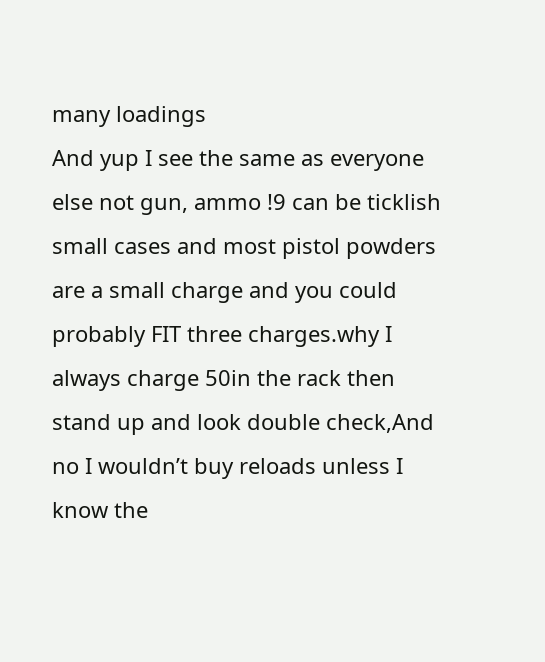many loadings
And yup I see the same as everyone else not gun, ammo !9 can be ticklish small cases and most pistol powders are a small charge and you could probably FIT three charges.why I always charge 50in the rack then stand up and look double check,And no I wouldn’t buy reloads unless I know the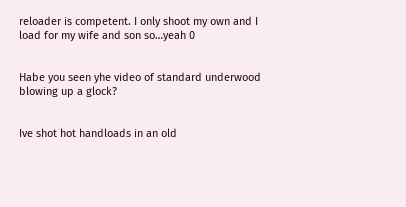reloader is competent. I only shoot my own and I load for my wife and son so…yeah 0


Habe you seen yhe video of standard underwood blowing up a glock?


Ive shot hot handloads in an old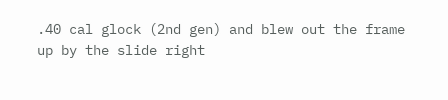.40 cal glock (2nd gen) and blew out the frame up by the slide right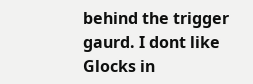behind the trigger gaurd. I dont like Glocks in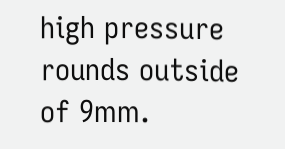high pressure rounds outside of 9mm.